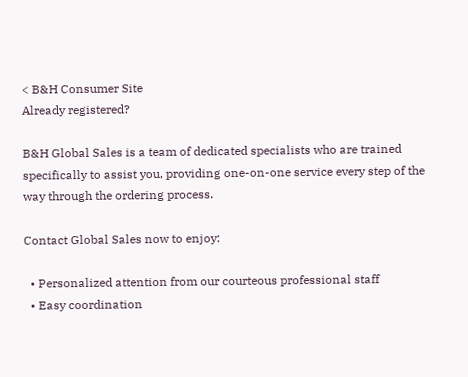< B&H Consumer Site
Already registered?

B&H Global Sales is a team of dedicated specialists who are trained specifically to assist you, providing one-on-one service every step of the way through the ordering process.

Contact Global Sales now to enjoy:

  • Personalized attention from our courteous professional staff
  • Easy coordination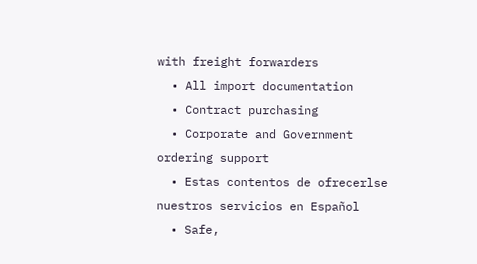with freight forwarders
  • All import documentation
  • Contract purchasing
  • Corporate and Government ordering support
  • Estas contentos de ofrecerlse nuestros servicios en Español
  • Safe,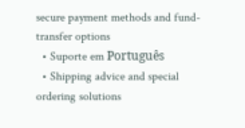secure payment methods and fund-transfer options
  • Suporte em Português
  • Shipping advice and special ordering solutions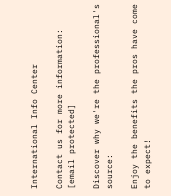International Info Center

Contact us for more information: [email protected]

Discover why we're the professional's source:

Enjoy the benefits the pros have come to expect!